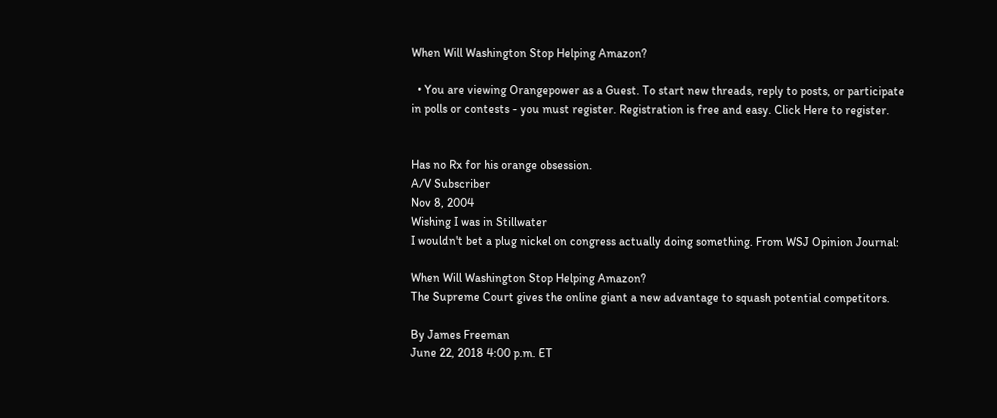When Will Washington Stop Helping Amazon?

  • You are viewing Orangepower as a Guest. To start new threads, reply to posts, or participate in polls or contests - you must register. Registration is free and easy. Click Here to register.


Has no Rx for his orange obsession.
A/V Subscriber
Nov 8, 2004
Wishing I was in Stillwater
I wouldn't bet a plug nickel on congress actually doing something. From WSJ Opinion Journal:

When Will Washington Stop Helping Amazon?
The Supreme Court gives the online giant a new advantage to squash potential competitors.

By James Freeman
June 22, 2018 4:00 p.m. ET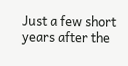Just a few short years after the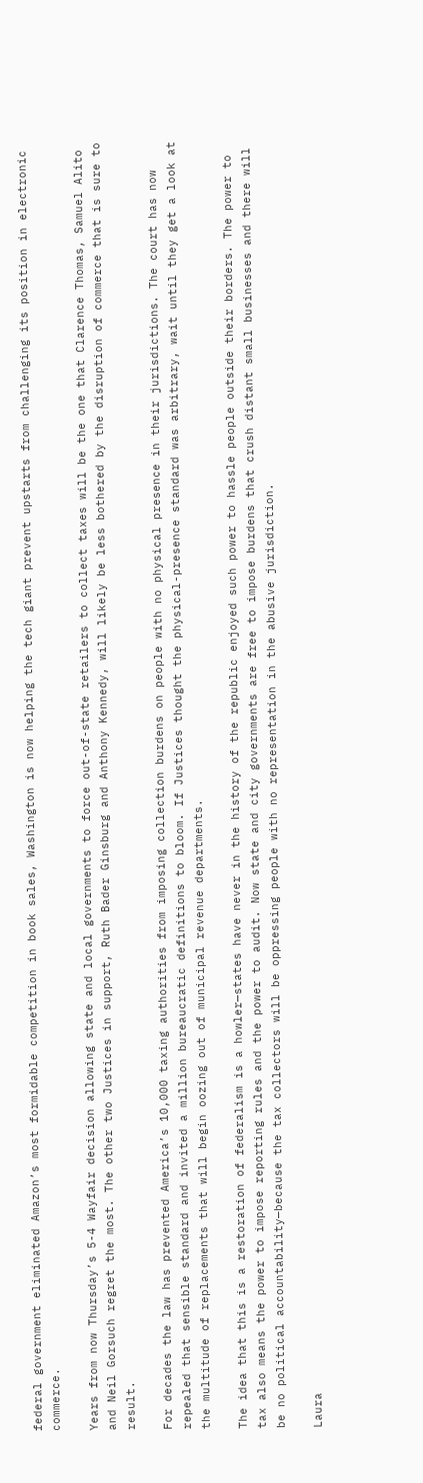federal government eliminated Amazon’s most formidable competition in book sales, Washington is now helping the tech giant prevent upstarts from challenging its position in electronic commerce.

Years from now Thursday’s 5-4 Wayfair decision allowing state and local governments to force out-of-state retailers to collect taxes will be the one that Clarence Thomas, Samuel Alito and Neil Gorsuch regret the most. The other two Justices in support, Ruth Bader Ginsburg and Anthony Kennedy, will likely be less bothered by the disruption of commerce that is sure to result.

For decades the law has prevented America’s 10,000 taxing authorities from imposing collection burdens on people with no physical presence in their jurisdictions. The court has now repealed that sensible standard and invited a million bureaucratic definitions to bloom. If Justices thought the physical-presence standard was arbitrary, wait until they get a look at the multitude of replacements that will begin oozing out of municipal revenue departments.

The idea that this is a restoration of federalism is a howler—states have never in the history of the republic enjoyed such power to hassle people outside their borders. The power to tax also means the power to impose reporting rules and the power to audit. Now state and city governments are free to impose burdens that crush distant small businesses and there will be no political accountability—because the tax collectors will be oppressing people with no representation in the abusive jurisdiction.

Laura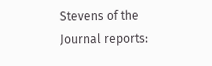Stevens of the Journal reports: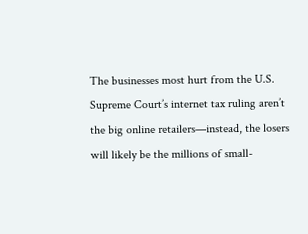The businesses most hurt from the U.S. Supreme Court’s internet tax ruling aren’t the big online retailers—instead, the losers will likely be the millions of small-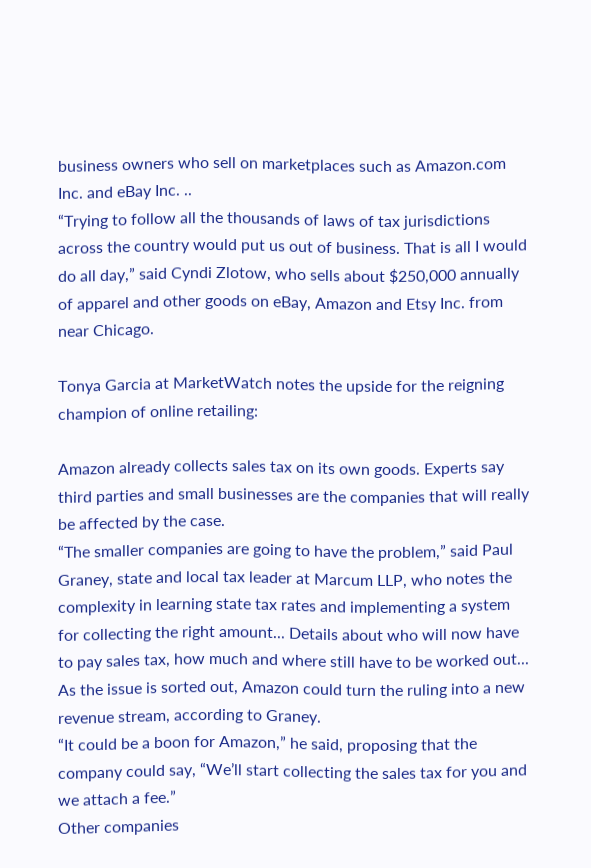business owners who sell on marketplaces such as Amazon.com Inc. and eBay Inc. ..
“Trying to follow all the thousands of laws of tax jurisdictions across the country would put us out of business. That is all I would do all day,” said Cyndi Zlotow, who sells about $250,000 annually of apparel and other goods on eBay, Amazon and Etsy Inc. from near Chicago.

Tonya Garcia at MarketWatch notes the upside for the reigning champion of online retailing:

Amazon already collects sales tax on its own goods. Experts say third parties and small businesses are the companies that will really be affected by the case.
“The smaller companies are going to have the problem,” said Paul Graney, state and local tax leader at Marcum LLP, who notes the complexity in learning state tax rates and implementing a system for collecting the right amount... Details about who will now have to pay sales tax, how much and where still have to be worked out... As the issue is sorted out, Amazon could turn the ruling into a new revenue stream, according to Graney.
“It could be a boon for Amazon,” he said, proposing that the company could say, “We’ll start collecting the sales tax for you and we attach a fee.”
Other companies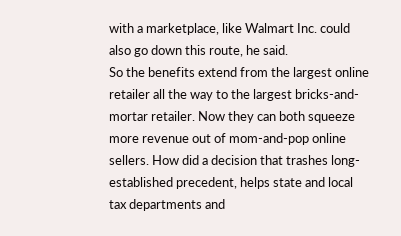with a marketplace, like Walmart Inc. could also go down this route, he said.
So the benefits extend from the largest online retailer all the way to the largest bricks-and-mortar retailer. Now they can both squeeze more revenue out of mom-and-pop online sellers. How did a decision that trashes long-established precedent, helps state and local tax departments and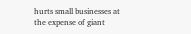hurts small businesses at the expense of giant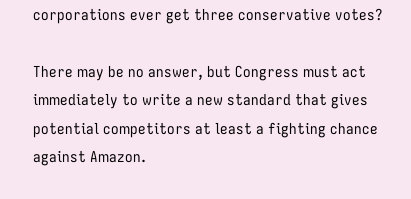corporations ever get three conservative votes?

There may be no answer, but Congress must act immediately to write a new standard that gives potential competitors at least a fighting chance against Amazon.